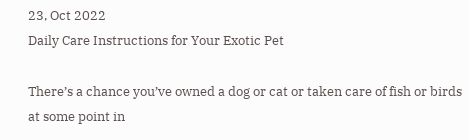23, Oct 2022
Daily Care Instructions for Your Exotic Pet

There’s a chance you’ve owned a dog or cat or taken care of fish or birds at some point in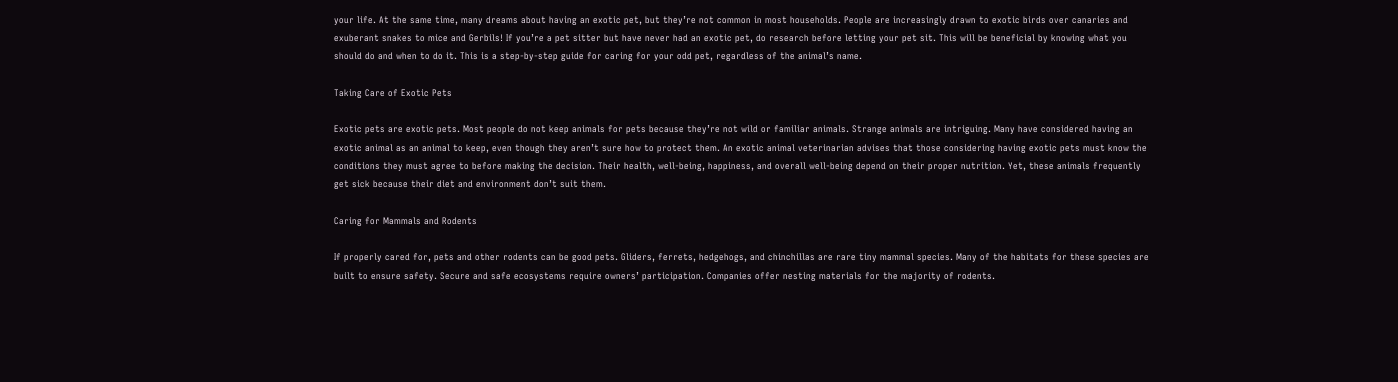your life. At the same time, many dreams about having an exotic pet, but they’re not common in most households. People are increasingly drawn to exotic birds over canaries and exuberant snakes to mice and Gerbils! If you’re a pet sitter but have never had an exotic pet, do research before letting your pet sit. This will be beneficial by knowing what you should do and when to do it. This is a step-by-step guide for caring for your odd pet, regardless of the animal’s name.

Taking Care of Exotic Pets

Exotic pets are exotic pets. Most people do not keep animals for pets because they’re not wild or familiar animals. Strange animals are intriguing. Many have considered having an exotic animal as an animal to keep, even though they aren’t sure how to protect them. An exotic animal veterinarian advises that those considering having exotic pets must know the conditions they must agree to before making the decision. Their health, well-being, happiness, and overall well-being depend on their proper nutrition. Yet, these animals frequently get sick because their diet and environment don’t suit them.

Caring for Mammals and Rodents

If properly cared for, pets and other rodents can be good pets. Gliders, ferrets, hedgehogs, and chinchillas are rare tiny mammal species. Many of the habitats for these species are built to ensure safety. Secure and safe ecosystems require owners’ participation. Companies offer nesting materials for the majority of rodents.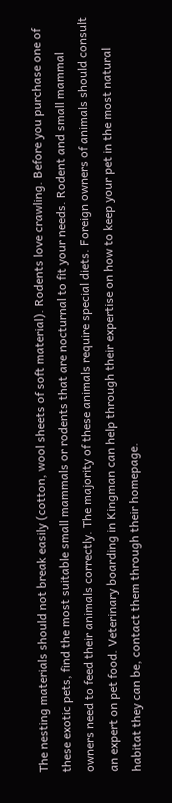The nesting materials should not break easily (cotton, wool sheets of soft material). Rodents love crawling. Before you purchase one of these exotic pets, find the most suitable small mammals or rodents that are nocturnal to fit your needs. Rodent and small mammal owners need to feed their animals correctly. The majority of these animals require special diets. Foreign owners of animals should consult an expert on pet food. Veterinary boarding in Kingman can help through their expertise on how to keep your pet in the most natural habitat they can be, contact them through their homepage.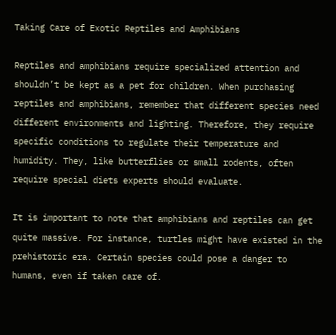Taking Care of Exotic Reptiles and Amphibians

Reptiles and amphibians require specialized attention and shouldn’t be kept as a pet for children. When purchasing reptiles and amphibians, remember that different species need different environments and lighting. Therefore, they require specific conditions to regulate their temperature and humidity. They, like butterflies or small rodents, often require special diets experts should evaluate.

It is important to note that amphibians and reptiles can get quite massive. For instance, turtles might have existed in the prehistoric era. Certain species could pose a danger to humans, even if taken care of.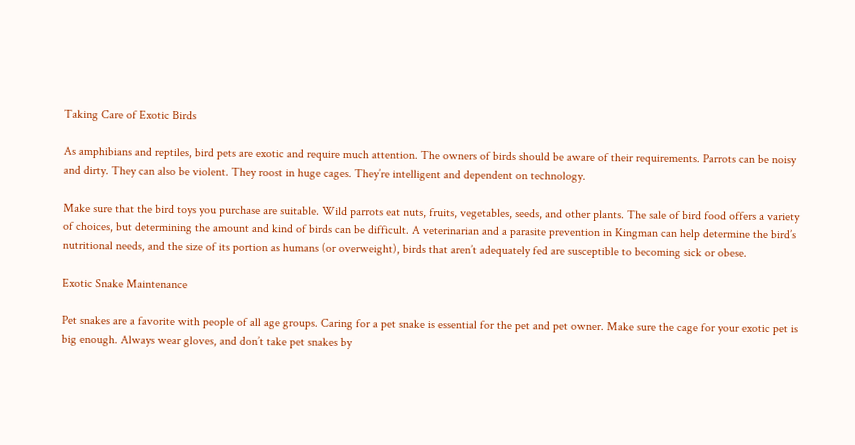Taking Care of Exotic Birds

As amphibians and reptiles, bird pets are exotic and require much attention. The owners of birds should be aware of their requirements. Parrots can be noisy and dirty. They can also be violent. They roost in huge cages. They’re intelligent and dependent on technology.

Make sure that the bird toys you purchase are suitable. Wild parrots eat nuts, fruits, vegetables, seeds, and other plants. The sale of bird food offers a variety of choices, but determining the amount and kind of birds can be difficult. A veterinarian and a parasite prevention in Kingman can help determine the bird’s nutritional needs, and the size of its portion as humans (or overweight), birds that aren’t adequately fed are susceptible to becoming sick or obese.

Exotic Snake Maintenance

Pet snakes are a favorite with people of all age groups. Caring for a pet snake is essential for the pet and pet owner. Make sure the cage for your exotic pet is big enough. Always wear gloves, and don’t take pet snakes by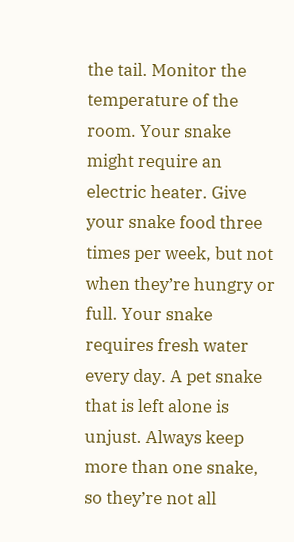the tail. Monitor the temperature of the room. Your snake might require an electric heater. Give your snake food three times per week, but not when they’re hungry or full. Your snake requires fresh water every day. A pet snake that is left alone is unjust. Always keep more than one snake, so they’re not all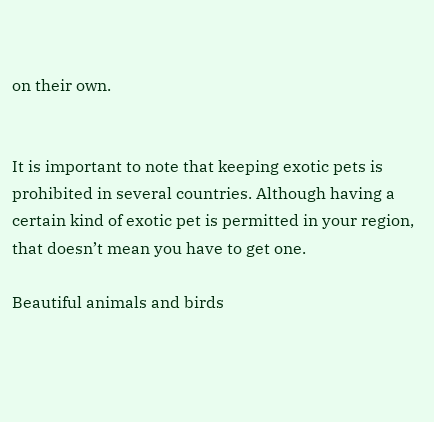on their own.


It is important to note that keeping exotic pets is prohibited in several countries. Although having a certain kind of exotic pet is permitted in your region, that doesn’t mean you have to get one.

Beautiful animals and birds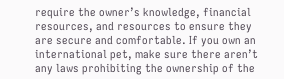require the owner’s knowledge, financial resources, and resources to ensure they are secure and comfortable. If you own an international pet, make sure there aren’t any laws prohibiting the ownership of the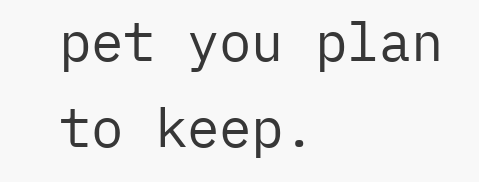pet you plan to keep.